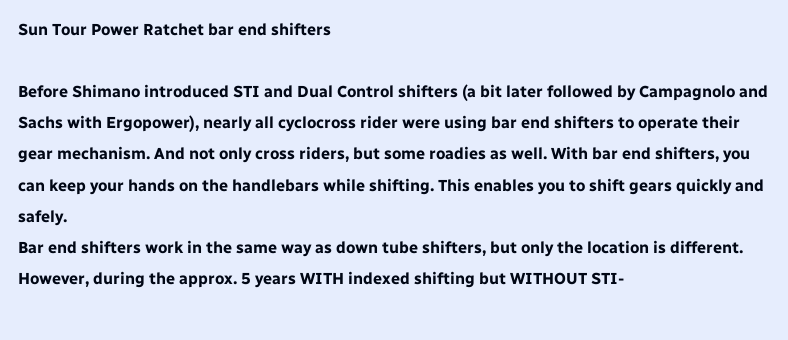Sun Tour Power Ratchet bar end shifters

Before Shimano introduced STI and Dual Control shifters (a bit later followed by Campagnolo and Sachs with Ergopower), nearly all cyclocross rider were using bar end shifters to operate their gear mechanism. And not only cross riders, but some roadies as well. With bar end shifters, you can keep your hands on the handlebars while shifting. This enables you to shift gears quickly and safely.
Bar end shifters work in the same way as down tube shifters, but only the location is different. However, during the approx. 5 years WITH indexed shifting but WITHOUT STI-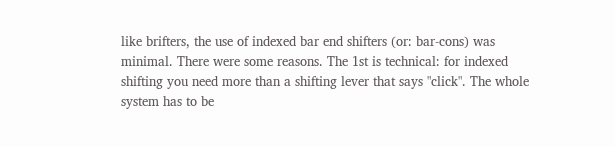like brifters, the use of indexed bar end shifters (or: bar-cons) was minimal. There were some reasons. The 1st is technical: for indexed shifting you need more than a shifting lever that says "click". The whole system has to be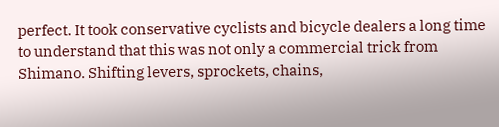perfect. It took conservative cyclists and bicycle dealers a long time to understand that this was not only a commercial trick from Shimano. Shifting levers, sprockets, chains,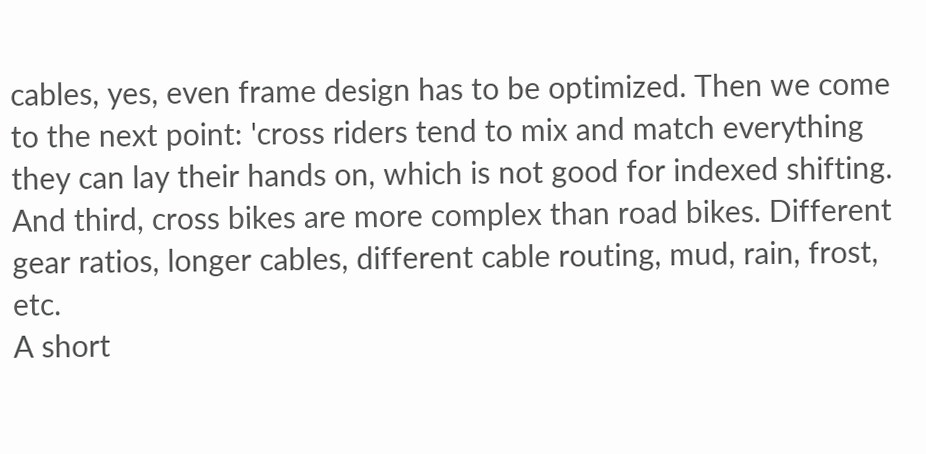cables, yes, even frame design has to be optimized. Then we come to the next point: 'cross riders tend to mix and match everything they can lay their hands on, which is not good for indexed shifting. And third, cross bikes are more complex than road bikes. Different gear ratios, longer cables, different cable routing, mud, rain, frost, etc.
A short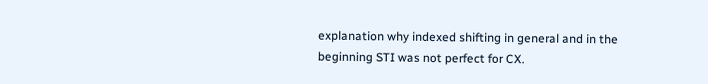explanation why indexed shifting in general and in the beginning STI was not perfect for CX.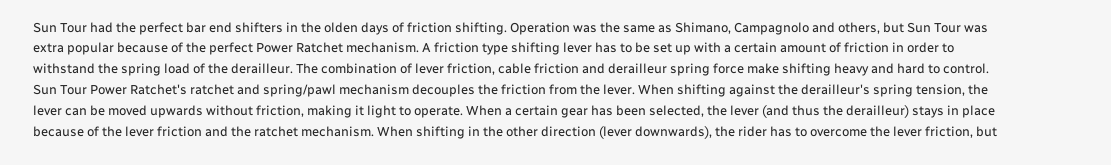Sun Tour had the perfect bar end shifters in the olden days of friction shifting. Operation was the same as Shimano, Campagnolo and others, but Sun Tour was extra popular because of the perfect Power Ratchet mechanism. A friction type shifting lever has to be set up with a certain amount of friction in order to withstand the spring load of the derailleur. The combination of lever friction, cable friction and derailleur spring force make shifting heavy and hard to control. Sun Tour Power Ratchet's ratchet and spring/pawl mechanism decouples the friction from the lever. When shifting against the derailleur's spring tension, the lever can be moved upwards without friction, making it light to operate. When a certain gear has been selected, the lever (and thus the derailleur) stays in place because of the lever friction and the ratchet mechanism. When shifting in the other direction (lever downwards), the rider has to overcome the lever friction, but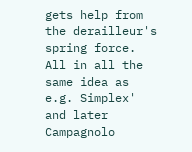gets help from the derailleur's spring force.
All in all the same idea as e.g. Simplex' and later Campagnolo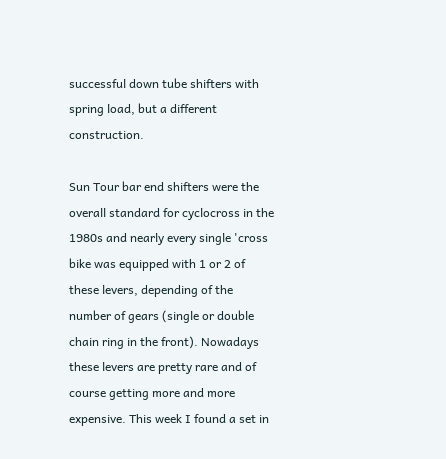successful down tube shifters with spring load, but a different construction.

Sun Tour bar end shifters were the overall standard for cyclocross in the 1980s and nearly every single 'cross bike was equipped with 1 or 2 of these levers, depending of the number of gears (single or double chain ring in the front). Nowadays these levers are pretty rare and of course getting more and more expensive. This week I found a set in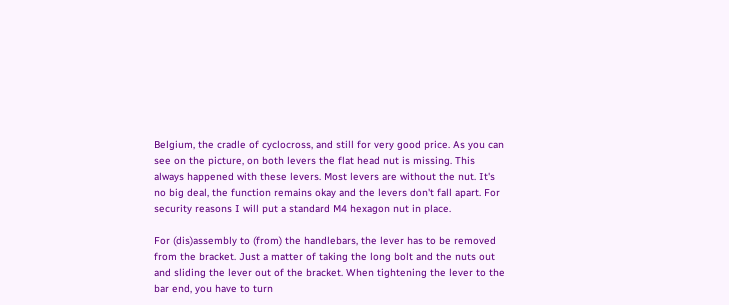Belgium, the cradle of cyclocross, and still for very good price. As you can see on the picture, on both levers the flat head nut is missing. This always happened with these levers. Most levers are without the nut. It's no big deal, the function remains okay and the levers don't fall apart. For security reasons I will put a standard M4 hexagon nut in place.

For (dis)assembly to (from) the handlebars, the lever has to be removed from the bracket. Just a matter of taking the long bolt and the nuts out and sliding the lever out of the bracket. When tightening the lever to the bar end, you have to turn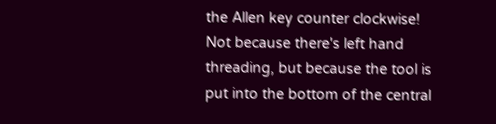the Allen key counter clockwise! Not because there's left hand threading, but because the tool is put into the bottom of the central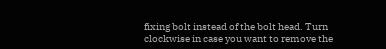fixing bolt instead of the bolt head. Turn clockwise in case you want to remove the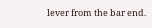lever from the bar end.